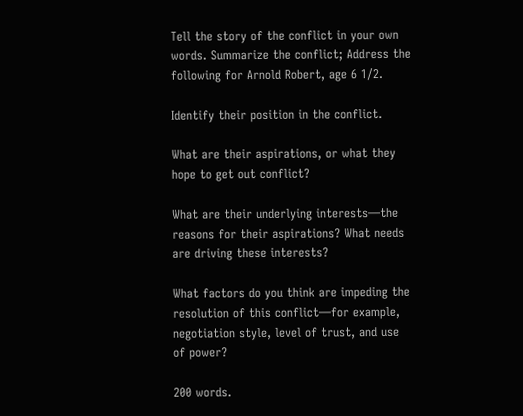Tell the story of the conflict in your own words. Summarize the conflict; Address the following for Arnold Robert, age 6 1/2.

Identify their position in the conflict.

What are their aspirations, or what they hope to get out conflict?

What are their underlying interests—the reasons for their aspirations? What needs are driving these interests?

What factors do you think are impeding the resolution of this conflict—for example, negotiation style, level of trust, and use of power?

200 words.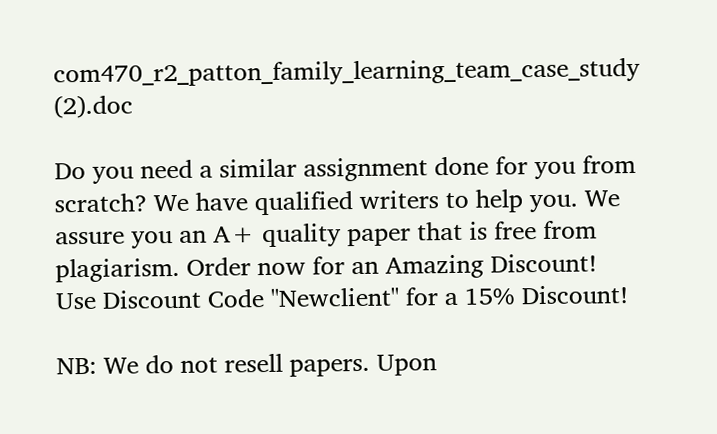com470_r2_patton_family_learning_team_case_study (2).doc

Do you need a similar assignment done for you from scratch? We have qualified writers to help you. We assure you an A+ quality paper that is free from plagiarism. Order now for an Amazing Discount!
Use Discount Code "Newclient" for a 15% Discount!

NB: We do not resell papers. Upon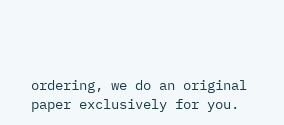ordering, we do an original paper exclusively for you.